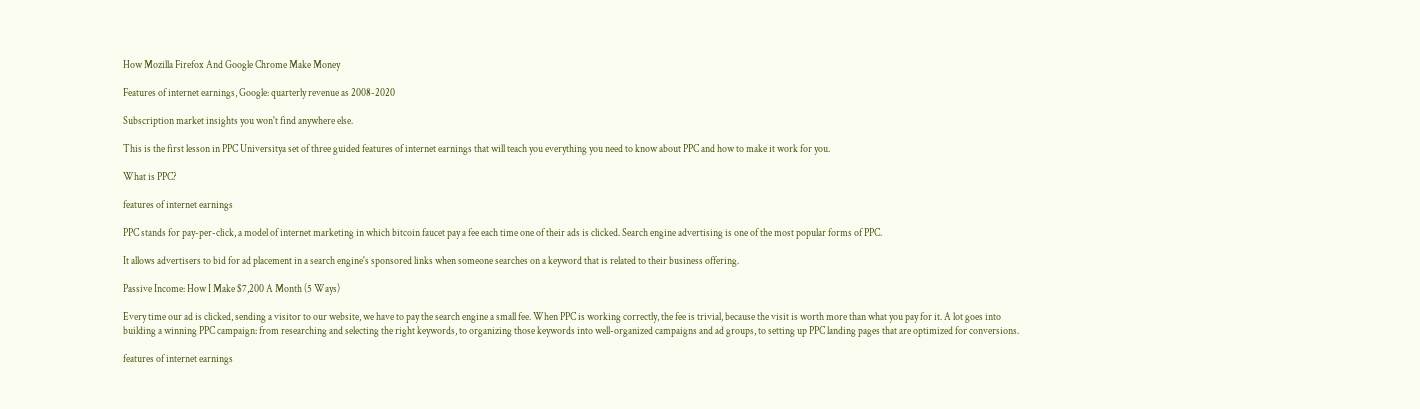How Mozilla Firefox And Google Chrome Make Money

Features of internet earnings, Google: quarterly revenue as 2008-2020

Subscription market insights you won't find anywhere else.

This is the first lesson in PPC Universitya set of three guided features of internet earnings that will teach you everything you need to know about PPC and how to make it work for you.

What is PPC?

features of internet earnings

PPC stands for pay-per-click, a model of internet marketing in which bitcoin faucet pay a fee each time one of their ads is clicked. Search engine advertising is one of the most popular forms of PPC.

It allows advertisers to bid for ad placement in a search engine's sponsored links when someone searches on a keyword that is related to their business offering.

Passive Income: How I Make $7,200 A Month (5 Ways)

Every time our ad is clicked, sending a visitor to our website, we have to pay the search engine a small fee. When PPC is working correctly, the fee is trivial, because the visit is worth more than what you pay for it. A lot goes into building a winning PPC campaign: from researching and selecting the right keywords, to organizing those keywords into well-organized campaigns and ad groups, to setting up PPC landing pages that are optimized for conversions.

features of internet earnings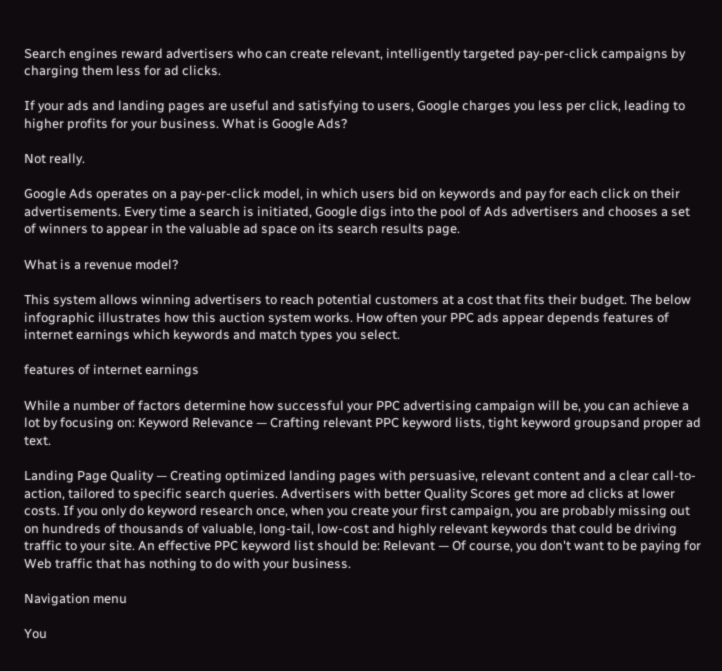Search engines reward advertisers who can create relevant, intelligently targeted pay-per-click campaigns by charging them less for ad clicks.

If your ads and landing pages are useful and satisfying to users, Google charges you less per click, leading to higher profits for your business. What is Google Ads?

Not really.

Google Ads operates on a pay-per-click model, in which users bid on keywords and pay for each click on their advertisements. Every time a search is initiated, Google digs into the pool of Ads advertisers and chooses a set of winners to appear in the valuable ad space on its search results page.

What is a revenue model?

This system allows winning advertisers to reach potential customers at a cost that fits their budget. The below infographic illustrates how this auction system works. How often your PPC ads appear depends features of internet earnings which keywords and match types you select.

features of internet earnings

While a number of factors determine how successful your PPC advertising campaign will be, you can achieve a lot by focusing on: Keyword Relevance — Crafting relevant PPC keyword lists, tight keyword groupsand proper ad text.

Landing Page Quality — Creating optimized landing pages with persuasive, relevant content and a clear call-to-action, tailored to specific search queries. Advertisers with better Quality Scores get more ad clicks at lower costs. If you only do keyword research once, when you create your first campaign, you are probably missing out on hundreds of thousands of valuable, long-tail, low-cost and highly relevant keywords that could be driving traffic to your site. An effective PPC keyword list should be: Relevant — Of course, you don't want to be paying for Web traffic that has nothing to do with your business.

Navigation menu

You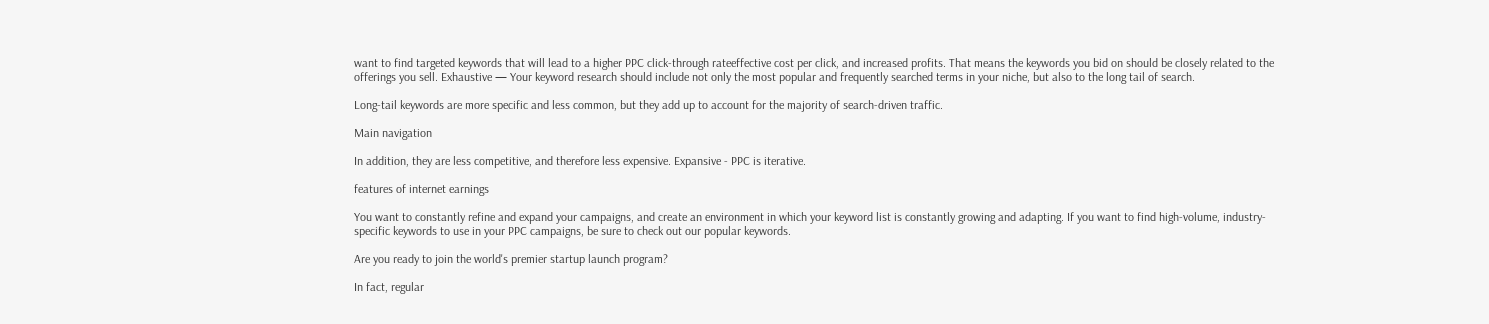want to find targeted keywords that will lead to a higher PPC click-through rateeffective cost per click, and increased profits. That means the keywords you bid on should be closely related to the offerings you sell. Exhaustive — Your keyword research should include not only the most popular and frequently searched terms in your niche, but also to the long tail of search.

Long-tail keywords are more specific and less common, but they add up to account for the majority of search-driven traffic.

Main navigation

In addition, they are less competitive, and therefore less expensive. Expansive - PPC is iterative.

features of internet earnings

You want to constantly refine and expand your campaigns, and create an environment in which your keyword list is constantly growing and adapting. If you want to find high-volume, industry-specific keywords to use in your PPC campaigns, be sure to check out our popular keywords.

Are you ready to join the world's premier startup launch program?

In fact, regular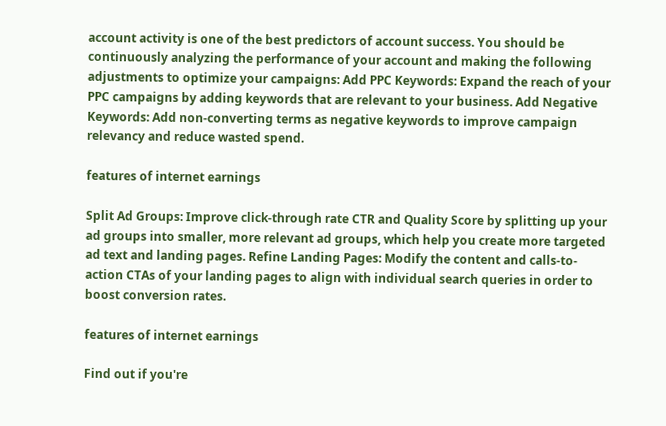account activity is one of the best predictors of account success. You should be continuously analyzing the performance of your account and making the following adjustments to optimize your campaigns: Add PPC Keywords: Expand the reach of your PPC campaigns by adding keywords that are relevant to your business. Add Negative Keywords: Add non-converting terms as negative keywords to improve campaign relevancy and reduce wasted spend.

features of internet earnings

Split Ad Groups: Improve click-through rate CTR and Quality Score by splitting up your ad groups into smaller, more relevant ad groups, which help you create more targeted ad text and landing pages. Refine Landing Pages: Modify the content and calls-to-action CTAs of your landing pages to align with individual search queries in order to boost conversion rates.

features of internet earnings

Find out if you're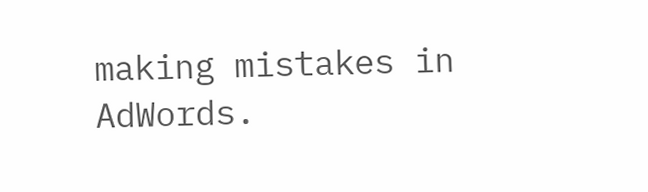making mistakes in AdWords.